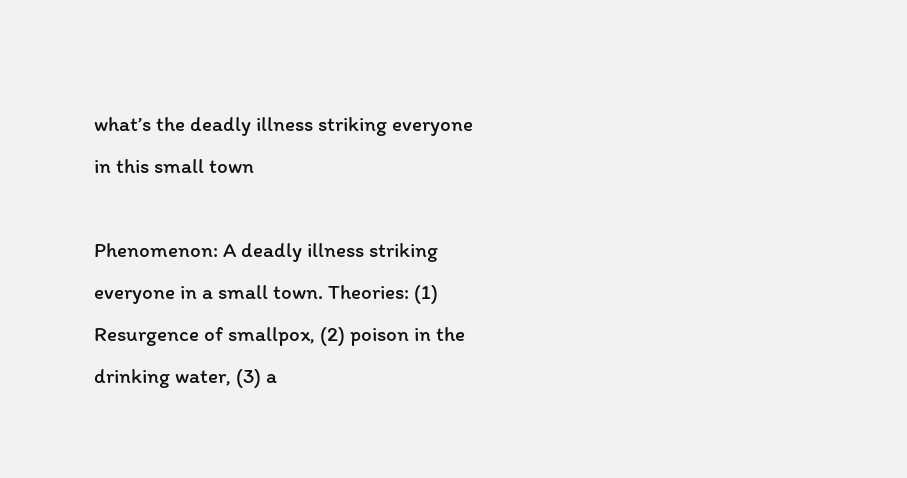what’s the deadly illness striking everyone in this small town

Phenomenon: A deadly illness striking everyone in a small town. Theories: (1) Resurgence of smallpox, (2) poison in the drinking water, (3) a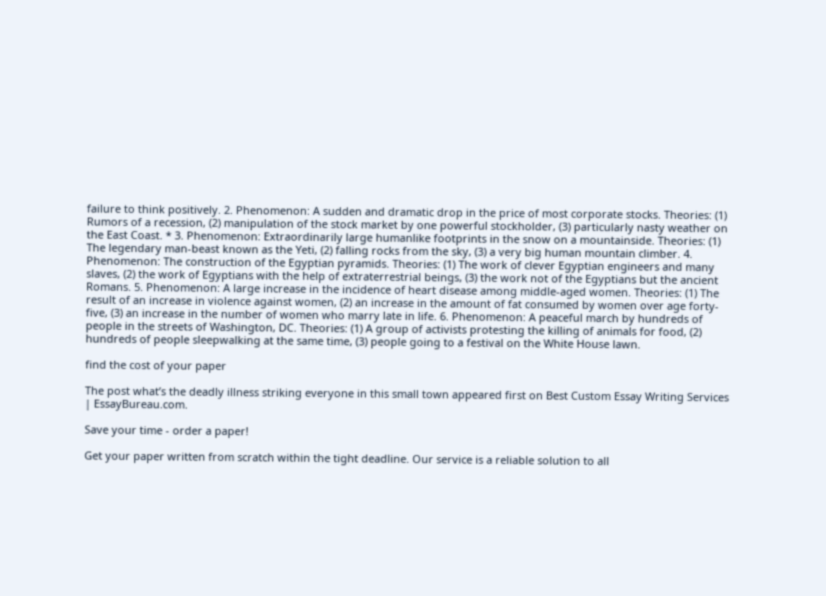failure to think positively. 2. Phenomenon: A sudden and dramatic drop in the price of most corporate stocks. Theories: (1) Rumors of a recession, (2) manipulation of the stock market by one powerful stockholder, (3) particularly nasty weather on the East Coast. * 3. Phenomenon: Extraordinarily large humanlike footprints in the snow on a mountainside. Theories: (1) The legendary man-beast known as the Yeti, (2) falling rocks from the sky, (3) a very big human mountain climber. 4. Phenomenon: The construction of the Egyptian pyramids. Theories: (1) The work of clever Egyptian engineers and many slaves, (2) the work of Egyptians with the help of extraterrestrial beings, (3) the work not of the Egyptians but the ancient Romans. 5. Phenomenon: A large increase in the incidence of heart disease among middle-aged women. Theories: (1) The result of an increase in violence against women, (2) an increase in the amount of fat consumed by women over age forty-five, (3) an increase in the number of women who marry late in life. 6. Phenomenon: A peaceful march by hundreds of people in the streets of Washington, DC. Theories: (1) A group of activists protesting the killing of animals for food, (2) hundreds of people sleepwalking at the same time, (3) people going to a festival on the White House lawn.

find the cost of your paper

The post what’s the deadly illness striking everyone in this small town appeared first on Best Custom Essay Writing Services | EssayBureau.com.

Save your time - order a paper!

Get your paper written from scratch within the tight deadline. Our service is a reliable solution to all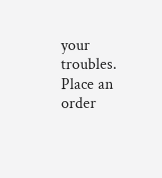your troubles. Place an order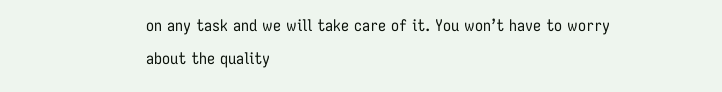on any task and we will take care of it. You won’t have to worry about the quality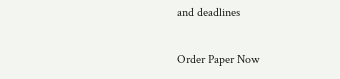and deadlines

Order Paper Now